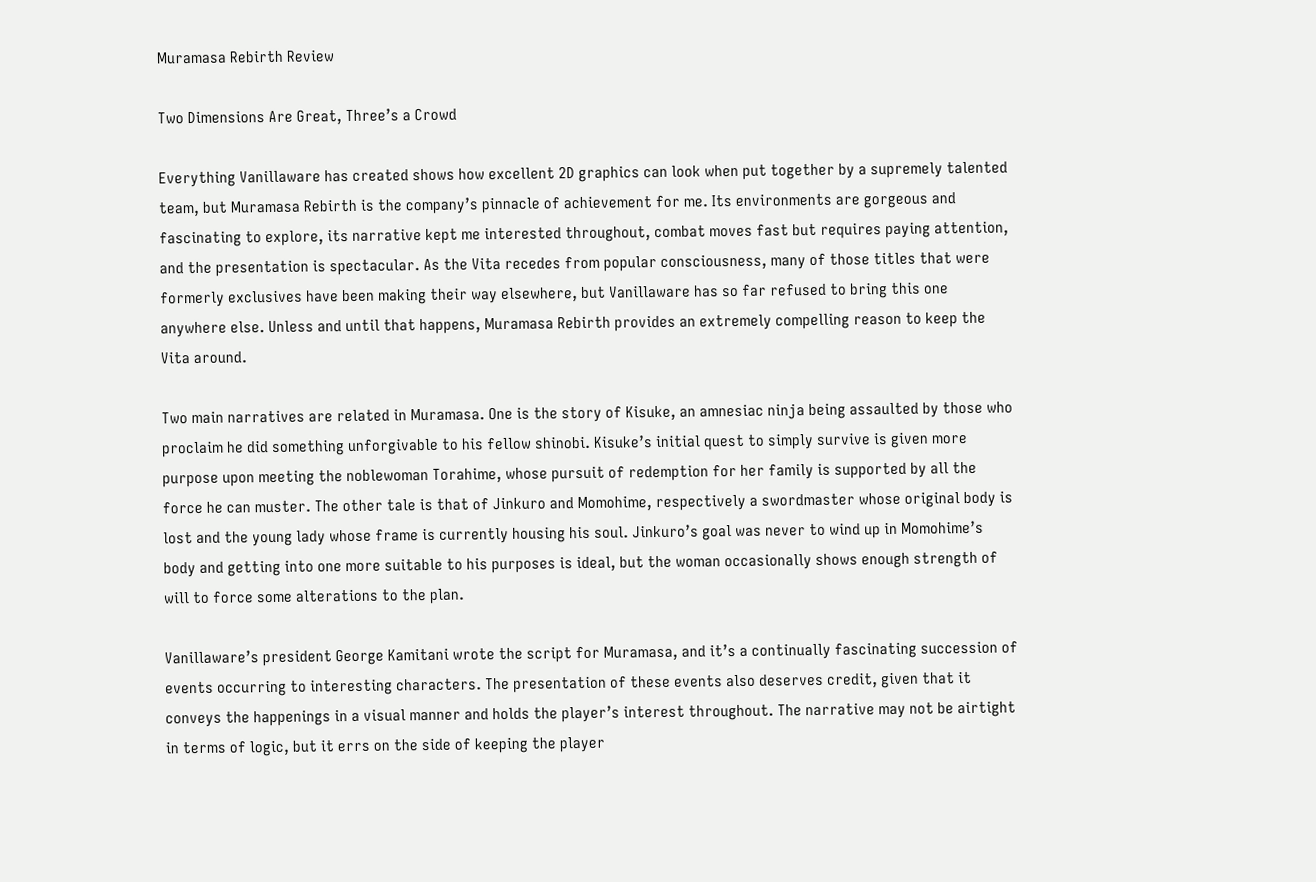Muramasa Rebirth Review

Two Dimensions Are Great, Three’s a Crowd

Everything Vanillaware has created shows how excellent 2D graphics can look when put together by a supremely talented team, but Muramasa Rebirth is the company’s pinnacle of achievement for me. Its environments are gorgeous and fascinating to explore, its narrative kept me interested throughout, combat moves fast but requires paying attention, and the presentation is spectacular. As the Vita recedes from popular consciousness, many of those titles that were formerly exclusives have been making their way elsewhere, but Vanillaware has so far refused to bring this one anywhere else. Unless and until that happens, Muramasa Rebirth provides an extremely compelling reason to keep the Vita around.

Two main narratives are related in Muramasa. One is the story of Kisuke, an amnesiac ninja being assaulted by those who proclaim he did something unforgivable to his fellow shinobi. Kisuke’s initial quest to simply survive is given more purpose upon meeting the noblewoman Torahime, whose pursuit of redemption for her family is supported by all the force he can muster. The other tale is that of Jinkuro and Momohime, respectively a swordmaster whose original body is lost and the young lady whose frame is currently housing his soul. Jinkuro’s goal was never to wind up in Momohime’s body and getting into one more suitable to his purposes is ideal, but the woman occasionally shows enough strength of will to force some alterations to the plan.

Vanillaware’s president George Kamitani wrote the script for Muramasa, and it’s a continually fascinating succession of events occurring to interesting characters. The presentation of these events also deserves credit, given that it conveys the happenings in a visual manner and holds the player’s interest throughout. The narrative may not be airtight in terms of logic, but it errs on the side of keeping the player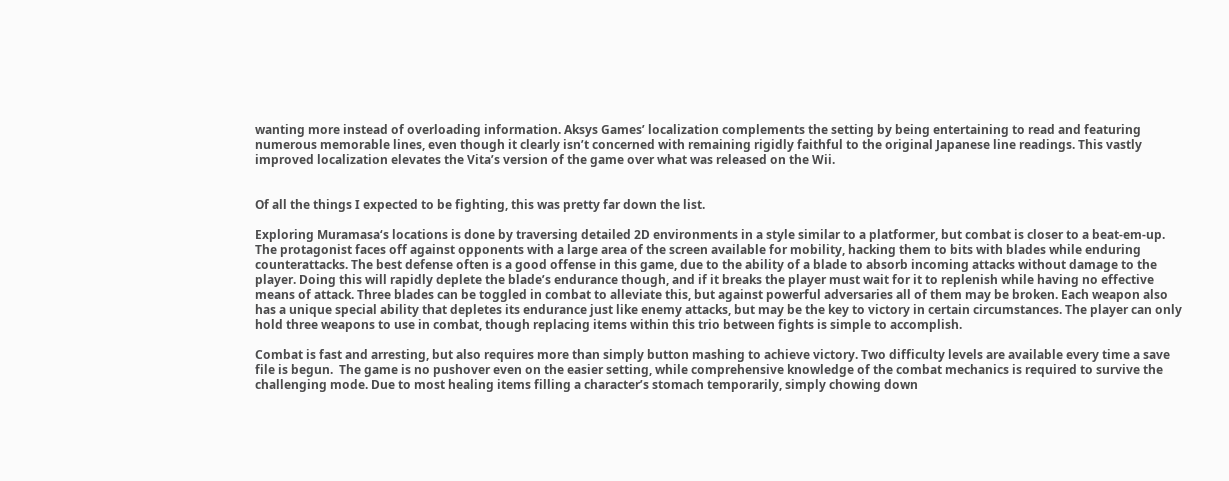wanting more instead of overloading information. Aksys Games’ localization complements the setting by being entertaining to read and featuring numerous memorable lines, even though it clearly isn’t concerned with remaining rigidly faithful to the original Japanese line readings. This vastly improved localization elevates the Vita’s version of the game over what was released on the Wii.


Of all the things I expected to be fighting, this was pretty far down the list.

Exploring Muramasa‘s locations is done by traversing detailed 2D environments in a style similar to a platformer, but combat is closer to a beat-em-up. The protagonist faces off against opponents with a large area of the screen available for mobility, hacking them to bits with blades while enduring counterattacks. The best defense often is a good offense in this game, due to the ability of a blade to absorb incoming attacks without damage to the player. Doing this will rapidly deplete the blade’s endurance though, and if it breaks the player must wait for it to replenish while having no effective means of attack. Three blades can be toggled in combat to alleviate this, but against powerful adversaries all of them may be broken. Each weapon also has a unique special ability that depletes its endurance just like enemy attacks, but may be the key to victory in certain circumstances. The player can only hold three weapons to use in combat, though replacing items within this trio between fights is simple to accomplish.

Combat is fast and arresting, but also requires more than simply button mashing to achieve victory. Two difficulty levels are available every time a save file is begun.  The game is no pushover even on the easier setting, while comprehensive knowledge of the combat mechanics is required to survive the challenging mode. Due to most healing items filling a character’s stomach temporarily, simply chowing down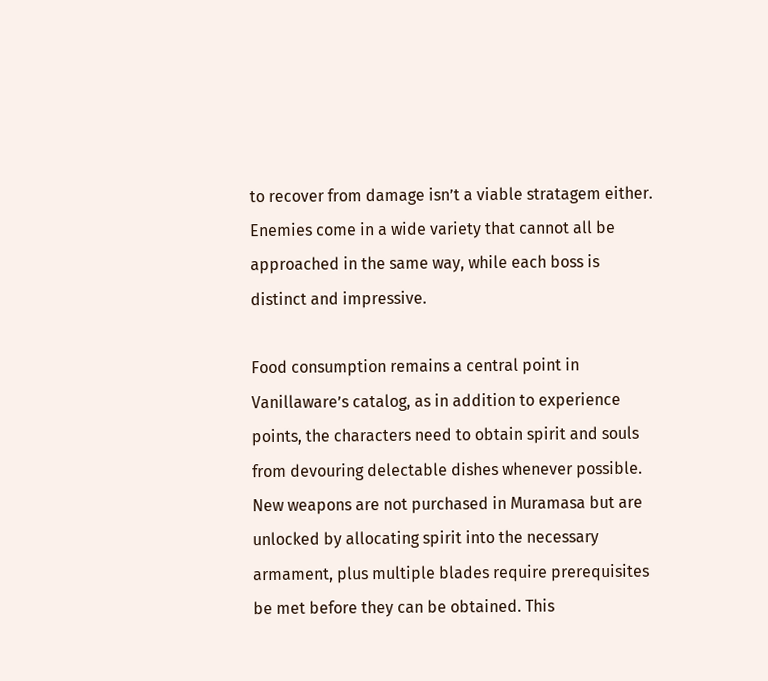to recover from damage isn’t a viable stratagem either. Enemies come in a wide variety that cannot all be approached in the same way, while each boss is distinct and impressive.

Food consumption remains a central point in Vanillaware’s catalog, as in addition to experience points, the characters need to obtain spirit and souls from devouring delectable dishes whenever possible. New weapons are not purchased in Muramasa but are unlocked by allocating spirit into the necessary armament, plus multiple blades require prerequisites be met before they can be obtained. This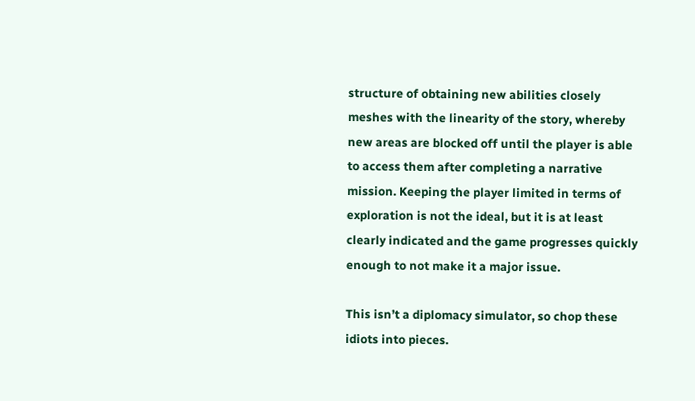structure of obtaining new abilities closely meshes with the linearity of the story, whereby new areas are blocked off until the player is able to access them after completing a narrative mission. Keeping the player limited in terms of exploration is not the ideal, but it is at least clearly indicated and the game progresses quickly enough to not make it a major issue.

This isn’t a diplomacy simulator, so chop these idiots into pieces.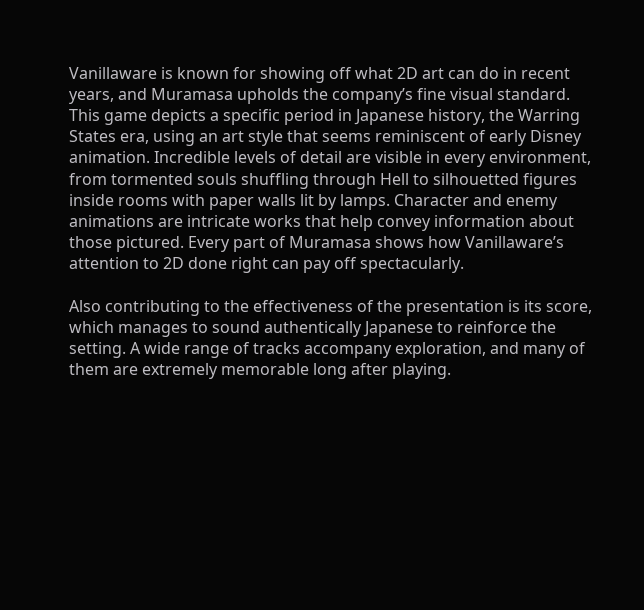Vanillaware is known for showing off what 2D art can do in recent years, and Muramasa upholds the company’s fine visual standard. This game depicts a specific period in Japanese history, the Warring States era, using an art style that seems reminiscent of early Disney animation. Incredible levels of detail are visible in every environment, from tormented souls shuffling through Hell to silhouetted figures inside rooms with paper walls lit by lamps. Character and enemy animations are intricate works that help convey information about those pictured. Every part of Muramasa shows how Vanillaware’s attention to 2D done right can pay off spectacularly.

Also contributing to the effectiveness of the presentation is its score, which manages to sound authentically Japanese to reinforce the setting. A wide range of tracks accompany exploration, and many of them are extremely memorable long after playing.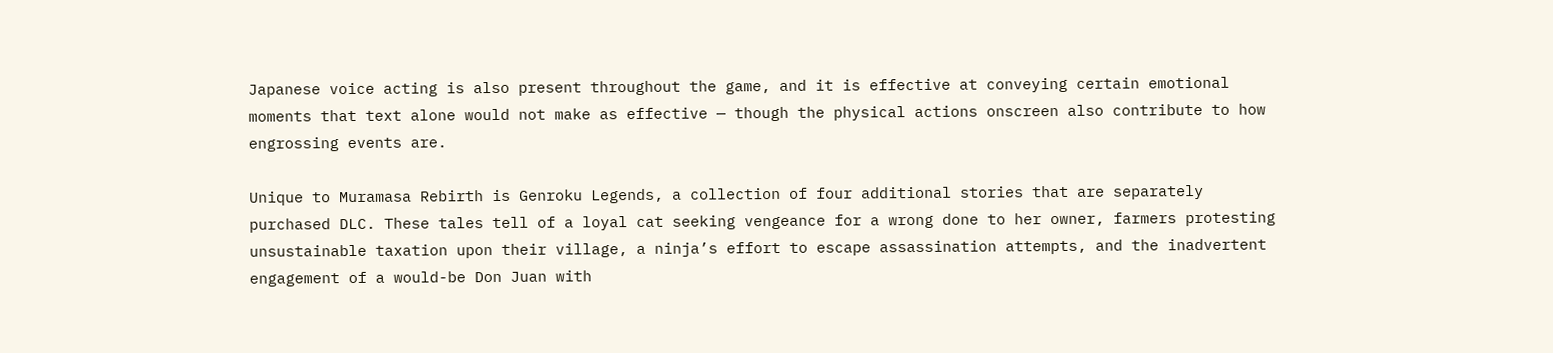Japanese voice acting is also present throughout the game, and it is effective at conveying certain emotional moments that text alone would not make as effective — though the physical actions onscreen also contribute to how engrossing events are.

Unique to Muramasa Rebirth is Genroku Legends, a collection of four additional stories that are separately purchased DLC. These tales tell of a loyal cat seeking vengeance for a wrong done to her owner, farmers protesting unsustainable taxation upon their village, a ninja’s effort to escape assassination attempts, and the inadvertent engagement of a would-be Don Juan with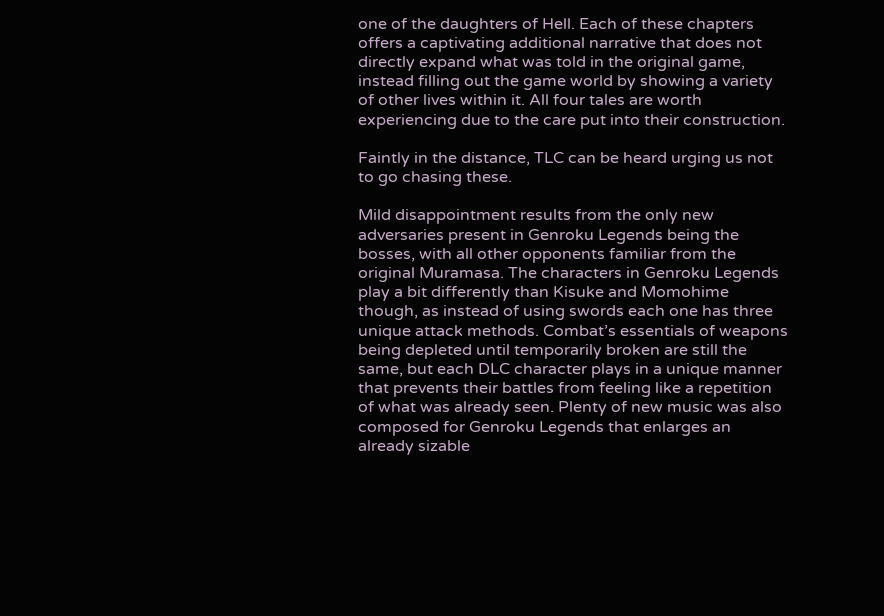one of the daughters of Hell. Each of these chapters offers a captivating additional narrative that does not directly expand what was told in the original game, instead filling out the game world by showing a variety of other lives within it. All four tales are worth experiencing due to the care put into their construction.

Faintly in the distance, TLC can be heard urging us not to go chasing these.

Mild disappointment results from the only new adversaries present in Genroku Legends being the bosses, with all other opponents familiar from the original Muramasa. The characters in Genroku Legends play a bit differently than Kisuke and Momohime though, as instead of using swords each one has three unique attack methods. Combat’s essentials of weapons being depleted until temporarily broken are still the same, but each DLC character plays in a unique manner that prevents their battles from feeling like a repetition of what was already seen. Plenty of new music was also composed for Genroku Legends that enlarges an already sizable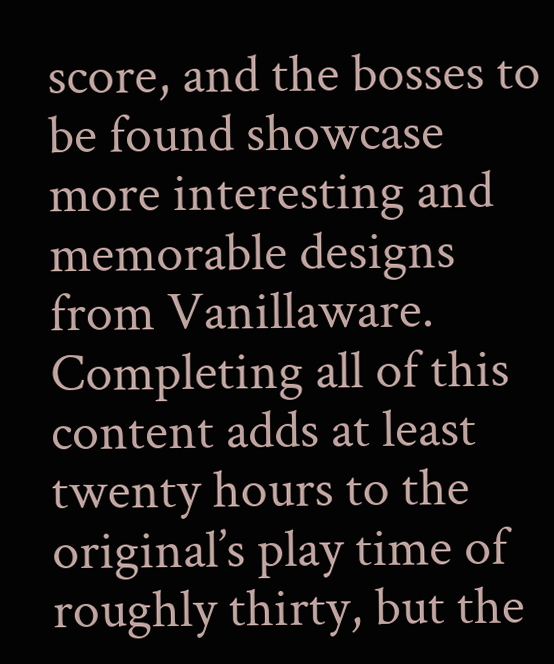score, and the bosses to be found showcase more interesting and memorable designs from Vanillaware. Completing all of this content adds at least twenty hours to the original’s play time of roughly thirty, but the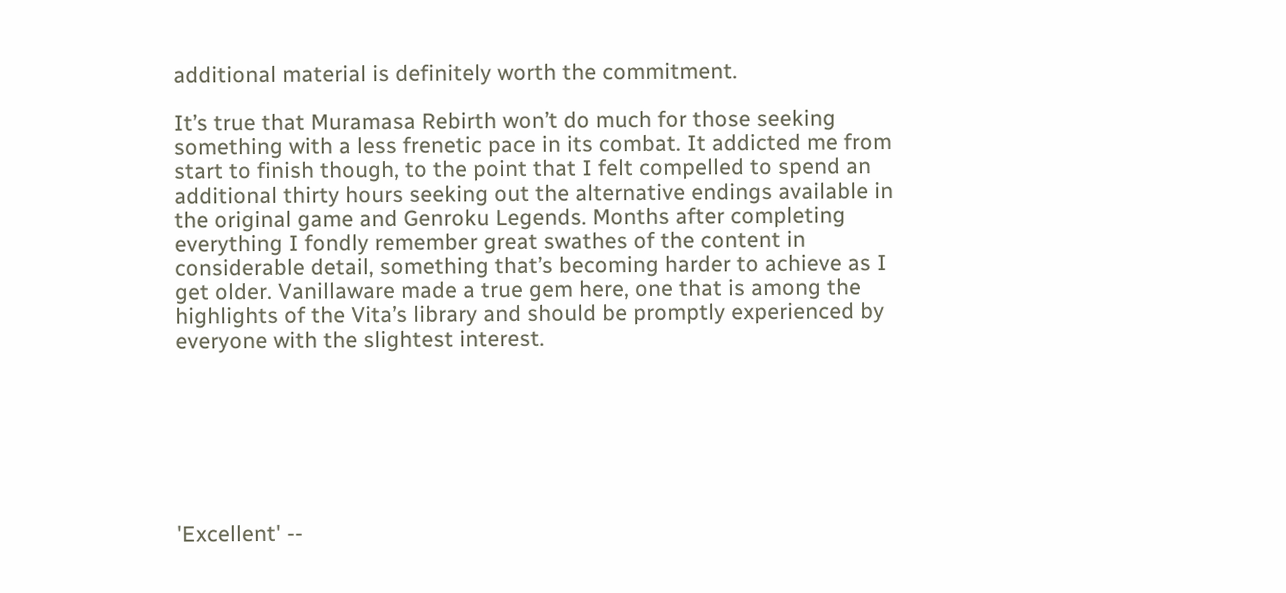additional material is definitely worth the commitment.

It’s true that Muramasa Rebirth won’t do much for those seeking something with a less frenetic pace in its combat. It addicted me from start to finish though, to the point that I felt compelled to spend an additional thirty hours seeking out the alternative endings available in the original game and Genroku Legends. Months after completing everything I fondly remember great swathes of the content in considerable detail, something that’s becoming harder to achieve as I get older. Vanillaware made a true gem here, one that is among the highlights of the Vita’s library and should be promptly experienced by everyone with the slightest interest.







'Excellent' --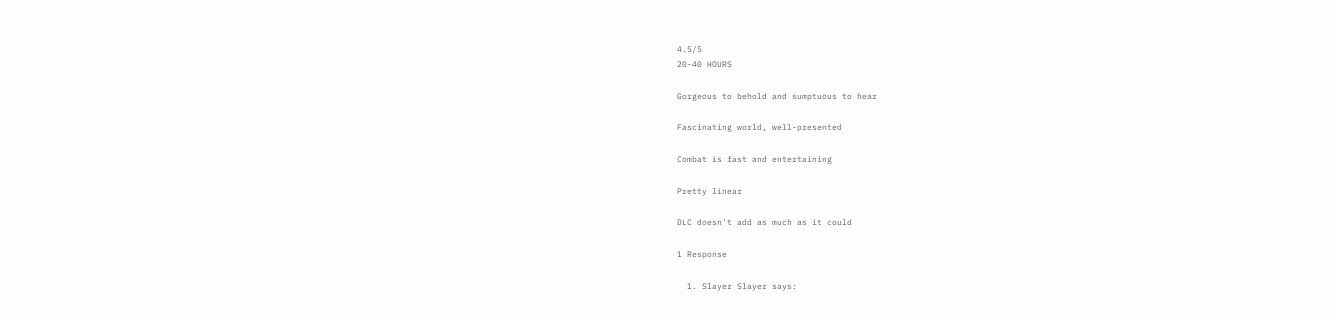4.5/5
20-40 HOURS

Gorgeous to behold and sumptuous to hear

Fascinating world, well-presented

Combat is fast and entertaining

Pretty linear

DLC doesn't add as much as it could

1 Response

  1. Slayer Slayer says: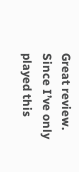Great review. Since I’ve only played this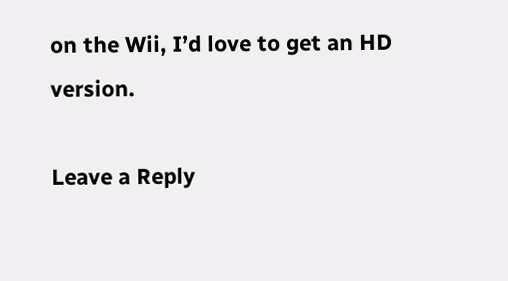on the Wii, I’d love to get an HD version.

Leave a Reply